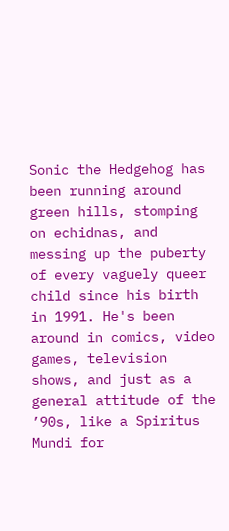Sonic the Hedgehog has been running around green hills, stomping on echidnas, and messing up the puberty of every vaguely queer child since his birth in 1991. He's been around in comics, video games, television shows, and just as a general attitude of the ’90s, like a Spiritus Mundi for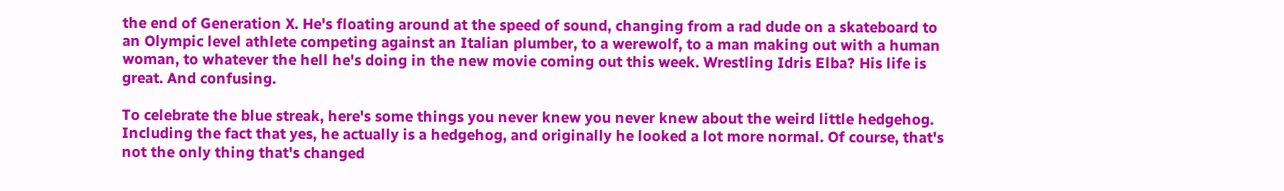the end of Generation X. He's floating around at the speed of sound, changing from a rad dude on a skateboard to an Olympic level athlete competing against an Italian plumber, to a werewolf, to a man making out with a human woman, to whatever the hell he's doing in the new movie coming out this week. Wrestling Idris Elba? His life is great. And confusing.

To celebrate the blue streak, here's some things you never knew you never knew about the weird little hedgehog. Including the fact that yes, he actually is a hedgehog, and originally he looked a lot more normal. Of course, that's not the only thing that's changed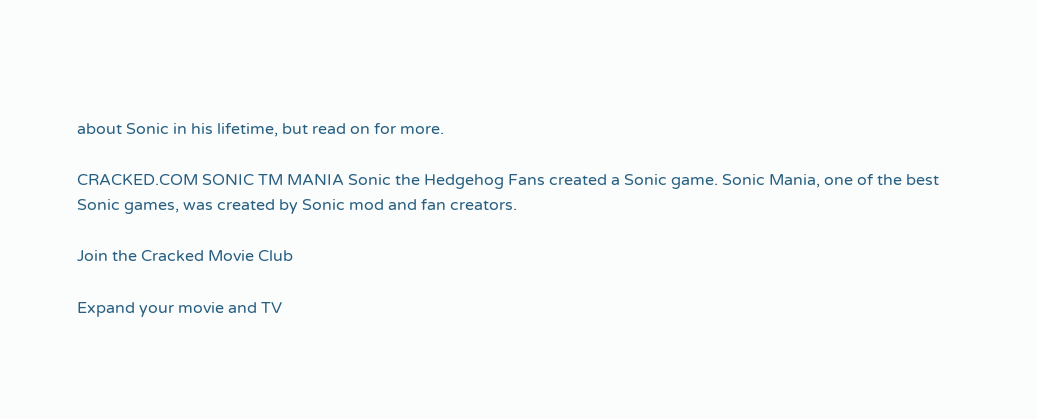about Sonic in his lifetime, but read on for more.

CRACKED.COM SONIC TM MANIA Sonic the Hedgehog Fans created a Sonic game. Sonic Mania, one of the best Sonic games, was created by Sonic mod and fan creators.

Join the Cracked Movie Club

Expand your movie and TV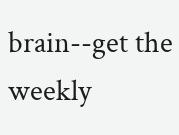brain--get the weekly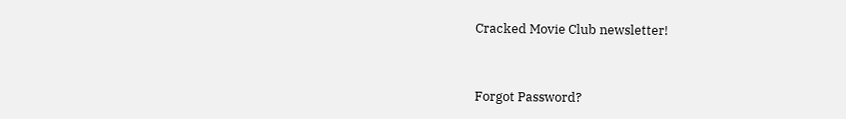Cracked Movie Club newsletter!


Forgot Password?